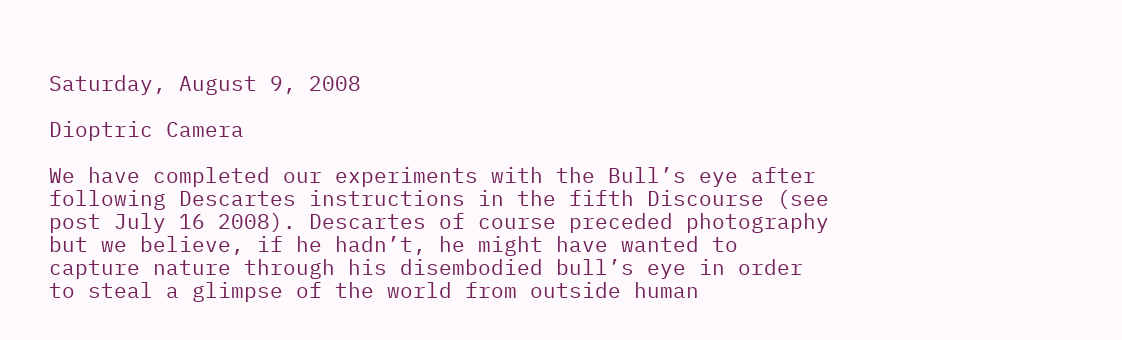Saturday, August 9, 2008

Dioptric Camera

We have completed our experiments with the Bull’s eye after following Descartes instructions in the fifth Discourse (see post July 16 2008). Descartes of course preceded photography but we believe, if he hadn’t, he might have wanted to capture nature through his disembodied bull’s eye in order to steal a glimpse of the world from outside human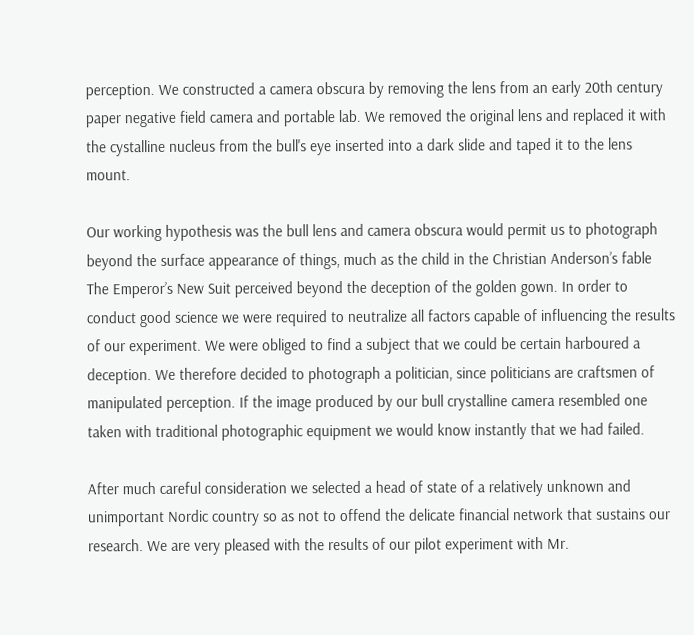perception. We constructed a camera obscura by removing the lens from an early 20th century paper negative field camera and portable lab. We removed the original lens and replaced it with the cystalline nucleus from the bull's eye inserted into a dark slide and taped it to the lens mount.

Our working hypothesis was the bull lens and camera obscura would permit us to photograph beyond the surface appearance of things, much as the child in the Christian Anderson’s fable The Emperor’s New Suit perceived beyond the deception of the golden gown. In order to conduct good science we were required to neutralize all factors capable of influencing the results of our experiment. We were obliged to find a subject that we could be certain harboured a deception. We therefore decided to photograph a politician, since politicians are craftsmen of manipulated perception. If the image produced by our bull crystalline camera resembled one taken with traditional photographic equipment we would know instantly that we had failed.

After much careful consideration we selected a head of state of a relatively unknown and unimportant Nordic country so as not to offend the delicate financial network that sustains our research. We are very pleased with the results of our pilot experiment with Mr.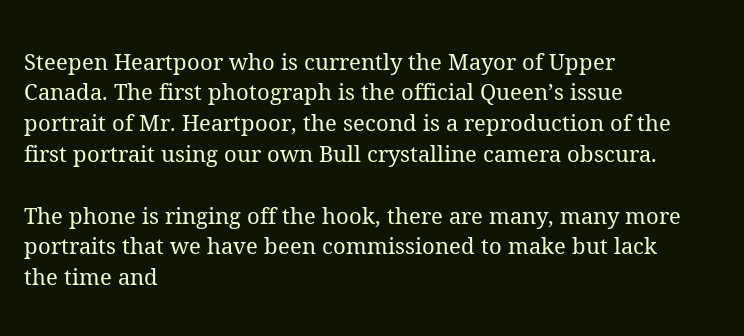Steepen Heartpoor who is currently the Mayor of Upper Canada. The first photograph is the official Queen’s issue portrait of Mr. Heartpoor, the second is a reproduction of the first portrait using our own Bull crystalline camera obscura.

The phone is ringing off the hook, there are many, many more portraits that we have been commissioned to make but lack the time and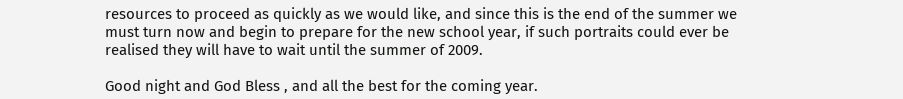resources to proceed as quickly as we would like, and since this is the end of the summer we must turn now and begin to prepare for the new school year, if such portraits could ever be realised they will have to wait until the summer of 2009.

Good night and God Bless , and all the best for the coming year.